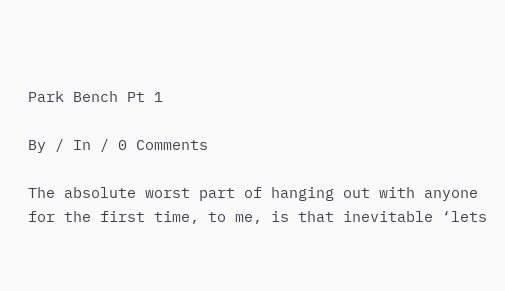Park Bench Pt 1

By / In / 0 Comments

The absolute worst part of hanging out with anyone for the first time, to me, is that inevitable ‘lets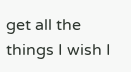get all the things I wish I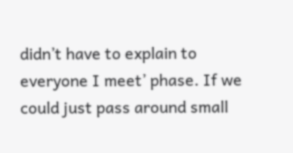didn’t have to explain to everyone I meet’ phase. If we could just pass around small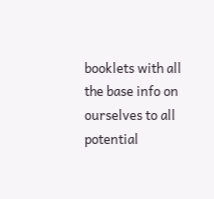booklets with all the base info on ourselves to all potential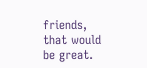friends, that would be great.